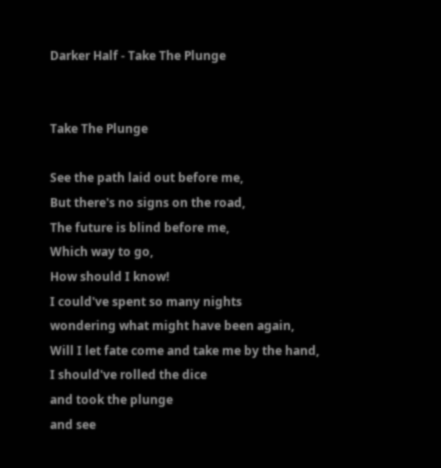Darker Half - Take The Plunge


Take The Plunge

See the path laid out before me,
But there's no signs on the road,
The future is blind before me,
Which way to go,
How should I know!
I could've spent so many nights
wondering what might have been again,
Will I let fate come and take me by the hand,
I should've rolled the dice
and took the plunge
and see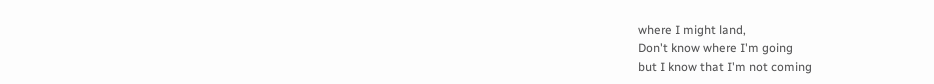where I might land,
Don't know where I'm going
but I know that I'm not coming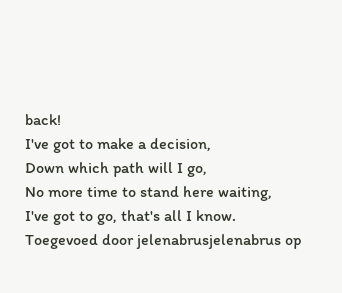back!
I've got to make a decision,
Down which path will I go,
No more time to stand here waiting,
I've got to go, that's all I know.
Toegevoed door jelenabrusjelenabrus op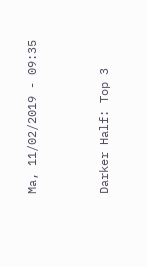Ma, 11/02/2019 - 09:35


Darker Half: Top 3